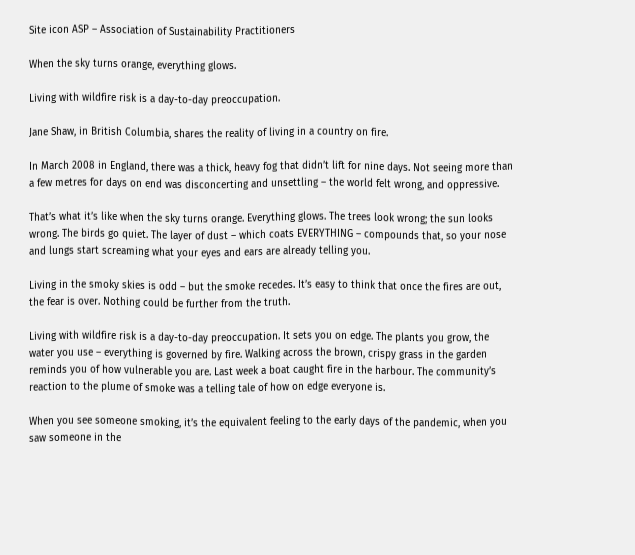Site icon ASP – Association of Sustainability Practitioners

When the sky turns orange, everything glows.

Living with wildfire risk is a day-to-day preoccupation.

Jane Shaw, in British Columbia, shares the reality of living in a country on fire.

In March 2008 in England, there was a thick, heavy fog that didn’t lift for nine days. Not seeing more than a few metres for days on end was disconcerting and unsettling – the world felt wrong, and oppressive.

That’s what it’s like when the sky turns orange. Everything glows. The trees look wrong; the sun looks wrong. The birds go quiet. The layer of dust – which coats EVERYTHING – compounds that, so your nose and lungs start screaming what your eyes and ears are already telling you.

Living in the smoky skies is odd – but the smoke recedes. It’s easy to think that once the fires are out, the fear is over. Nothing could be further from the truth.

Living with wildfire risk is a day-to-day preoccupation. It sets you on edge. The plants you grow, the water you use – everything is governed by fire. Walking across the brown, crispy grass in the garden reminds you of how vulnerable you are. Last week a boat caught fire in the harbour. The community’s reaction to the plume of smoke was a telling tale of how on edge everyone is.

When you see someone smoking, it’s the equivalent feeling to the early days of the pandemic, when you saw someone in the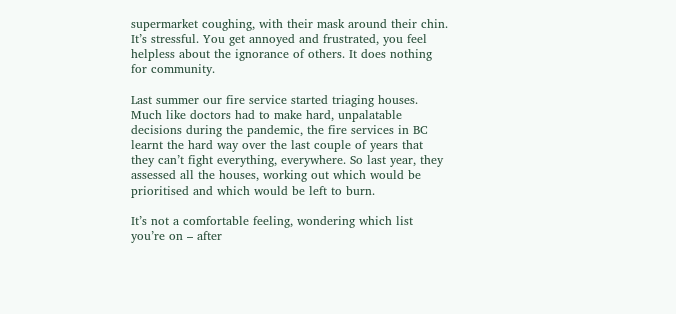supermarket coughing, with their mask around their chin. It’s stressful. You get annoyed and frustrated, you feel helpless about the ignorance of others. It does nothing for community.

Last summer our fire service started triaging houses. Much like doctors had to make hard, unpalatable decisions during the pandemic, the fire services in BC learnt the hard way over the last couple of years that they can’t fight everything, everywhere. So last year, they assessed all the houses, working out which would be prioritised and which would be left to burn.

It’s not a comfortable feeling, wondering which list you’re on – after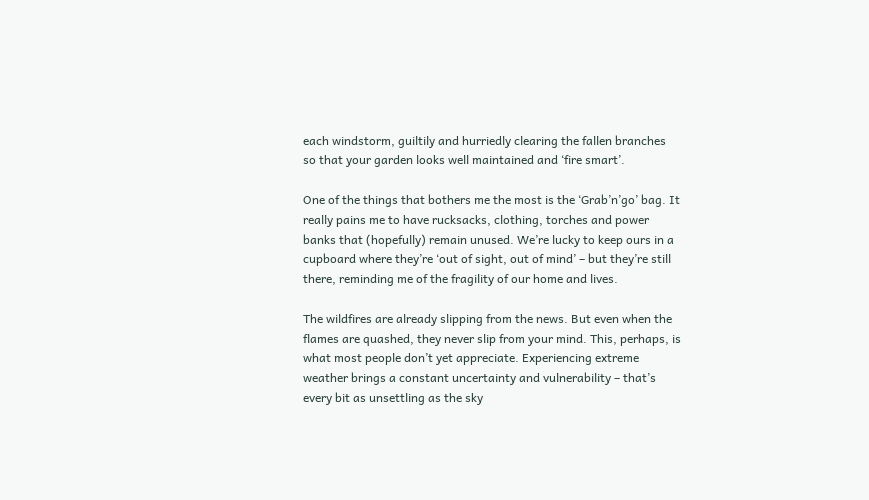each windstorm, guiltily and hurriedly clearing the fallen branches so that your garden looks well maintained and ‘fire smart’.

One of the things that bothers me the most is the ‘Grab’n’go’ bag. It really pains me to have rucksacks, clothing, torches and power banks that (hopefully) remain unused. We’re lucky to keep ours in a cupboard where they’re ‘out of sight, out of mind’ – but they’re still there, reminding me of the fragility of our home and lives.

The wildfires are already slipping from the news. But even when the flames are quashed, they never slip from your mind. This, perhaps, is what most people don’t yet appreciate. Experiencing extreme weather brings a constant uncertainty and vulnerability – that’s every bit as unsettling as the sky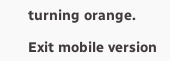turning orange.

Exit mobile version